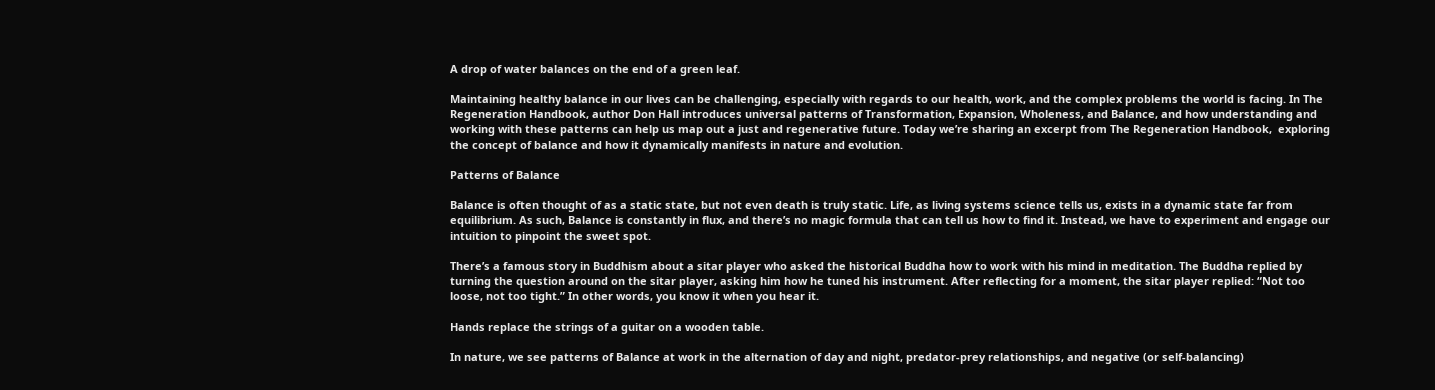A drop of water balances on the end of a green leaf.

Maintaining healthy balance in our lives can be challenging, especially with regards to our health, work, and the complex problems the world is facing. In The Regeneration Handbook, author Don Hall introduces universal patterns of Transformation, Expansion, Wholeness, and Balance, and how understanding and working with these patterns can help us map out a just and regenerative future. Today we’re sharing an excerpt from The Regeneration Handbook,  exploring the concept of balance and how it dynamically manifests in nature and evolution.

Patterns of Balance

Balance is often thought of as a static state, but not even death is truly static. Life, as living systems science tells us, exists in a dynamic state far from equilibrium. As such, Balance is constantly in flux, and there’s no magic formula that can tell us how to find it. Instead, we have to experiment and engage our intuition to pinpoint the sweet spot.

There’s a famous story in Buddhism about a sitar player who asked the historical Buddha how to work with his mind in meditation. The Buddha replied by turning the question around on the sitar player, asking him how he tuned his instrument. After reflecting for a moment, the sitar player replied: “Not too loose, not too tight.” In other words, you know it when you hear it.

Hands replace the strings of a guitar on a wooden table.

In nature, we see patterns of Balance at work in the alternation of day and night, predator-prey relationships, and negative (or self-balancing)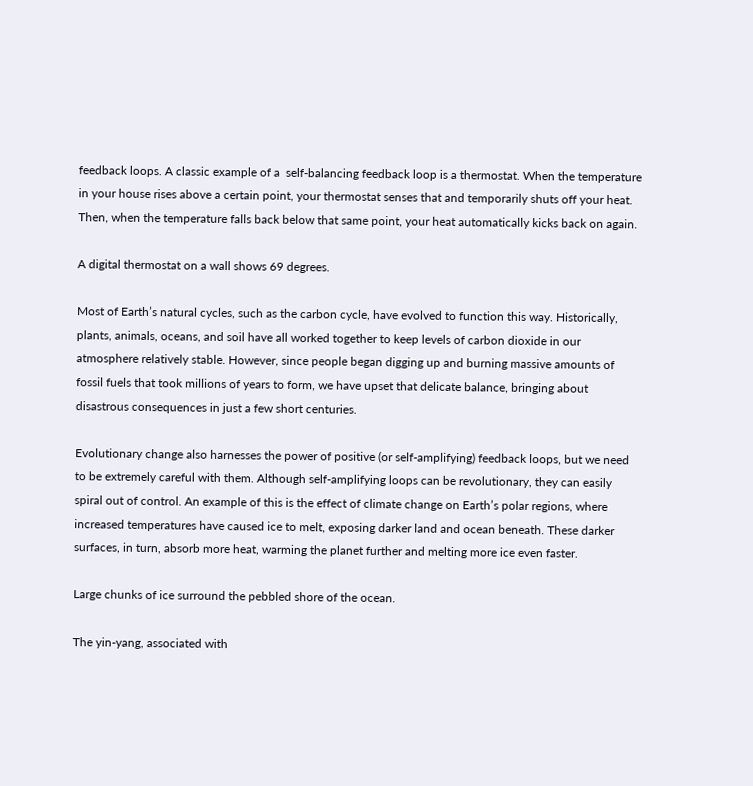feedback loops. A classic example of a  self-balancing feedback loop is a thermostat. When the temperature in your house rises above a certain point, your thermostat senses that and temporarily shuts off your heat. Then, when the temperature falls back below that same point, your heat automatically kicks back on again.

A digital thermostat on a wall shows 69 degrees.

Most of Earth’s natural cycles, such as the carbon cycle, have evolved to function this way. Historically, plants, animals, oceans, and soil have all worked together to keep levels of carbon dioxide in our atmosphere relatively stable. However, since people began digging up and burning massive amounts of fossil fuels that took millions of years to form, we have upset that delicate balance, bringing about disastrous consequences in just a few short centuries.

Evolutionary change also harnesses the power of positive (or self-amplifying) feedback loops, but we need to be extremely careful with them. Although self-amplifying loops can be revolutionary, they can easily spiral out of control. An example of this is the effect of climate change on Earth’s polar regions, where increased temperatures have caused ice to melt, exposing darker land and ocean beneath. These darker surfaces, in turn, absorb more heat, warming the planet further and melting more ice even faster.

Large chunks of ice surround the pebbled shore of the ocean.

The yin-yang, associated with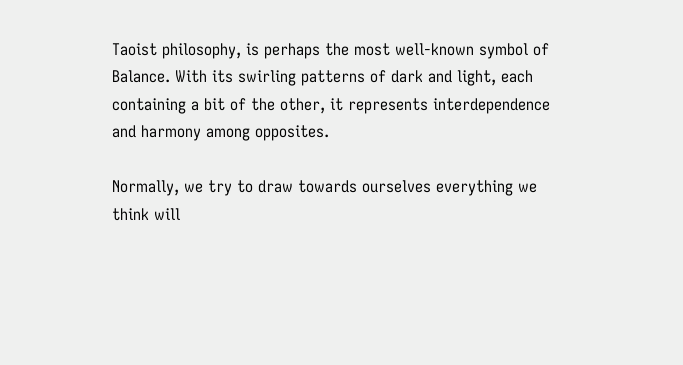Taoist philosophy, is perhaps the most well-known symbol of Balance. With its swirling patterns of dark and light, each containing a bit of the other, it represents interdependence and harmony among opposites.

Normally, we try to draw towards ourselves everything we think will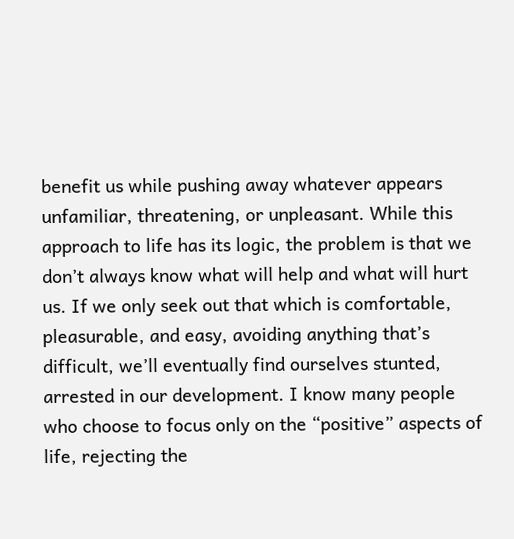benefit us while pushing away whatever appears unfamiliar, threatening, or unpleasant. While this approach to life has its logic, the problem is that we don’t always know what will help and what will hurt us. If we only seek out that which is comfortable, pleasurable, and easy, avoiding anything that’s difficult, we’ll eventually find ourselves stunted, arrested in our development. I know many people who choose to focus only on the “positive” aspects of life, rejecting the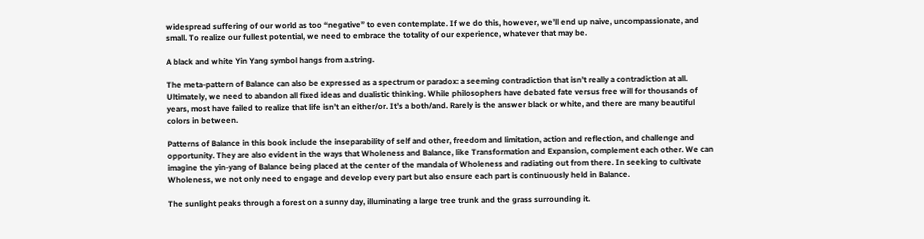widespread suffering of our world as too “negative” to even contemplate. If we do this, however, we’ll end up naive, uncompassionate, and small. To realize our fullest potential, we need to embrace the totality of our experience, whatever that may be.

A black and white Yin Yang symbol hangs from a.string.

The meta-pattern of Balance can also be expressed as a spectrum or paradox: a seeming contradiction that isn’t really a contradiction at all. Ultimately, we need to abandon all fixed ideas and dualistic thinking. While philosophers have debated fate versus free will for thousands of years, most have failed to realize that life isn’t an either/or. It’s a both/and. Rarely is the answer black or white, and there are many beautiful colors in between.

Patterns of Balance in this book include the inseparability of self and other, freedom and limitation, action and reflection, and challenge and opportunity. They are also evident in the ways that Wholeness and Balance, like Transformation and Expansion, complement each other. We can imagine the yin-yang of Balance being placed at the center of the mandala of Wholeness and radiating out from there. In seeking to cultivate Wholeness, we not only need to engage and develop every part but also ensure each part is continuously held in Balance.

The sunlight peaks through a forest on a sunny day, illuminating a large tree trunk and the grass surrounding it.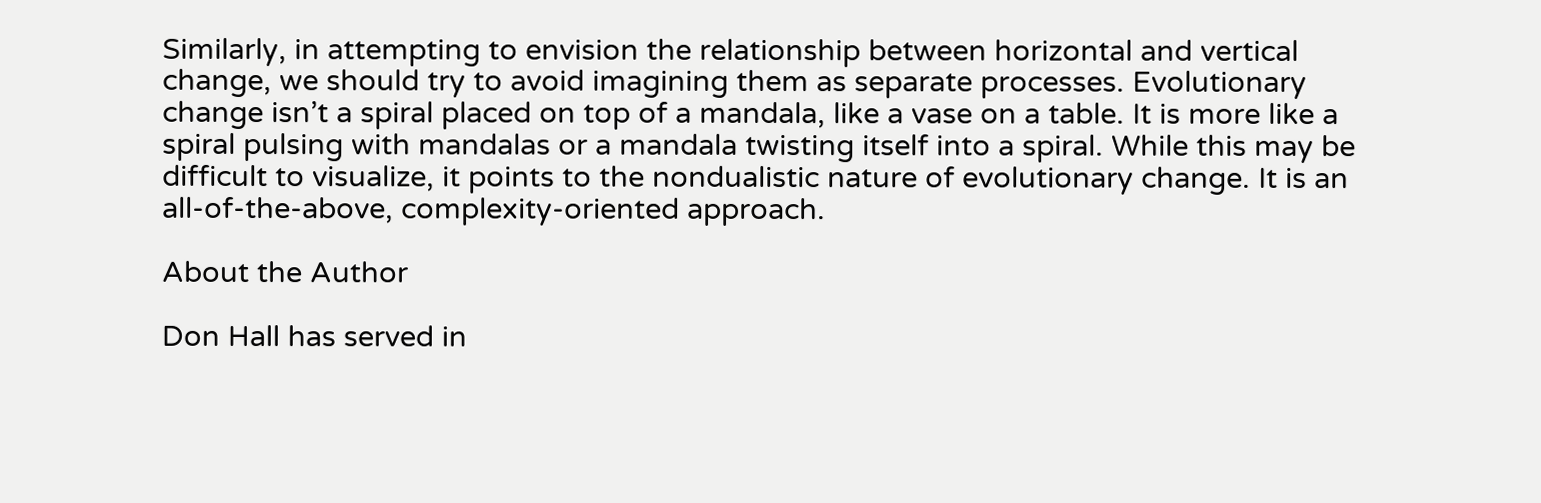Similarly, in attempting to envision the relationship between horizontal and vertical change, we should try to avoid imagining them as separate processes. Evolutionary change isn’t a spiral placed on top of a mandala, like a vase on a table. It is more like a spiral pulsing with mandalas or a mandala twisting itself into a spiral. While this may be difficult to visualize, it points to the nondualistic nature of evolutionary change. It is an all-of-the-above, complexity-oriented approach.

About the Author

Don Hall has served in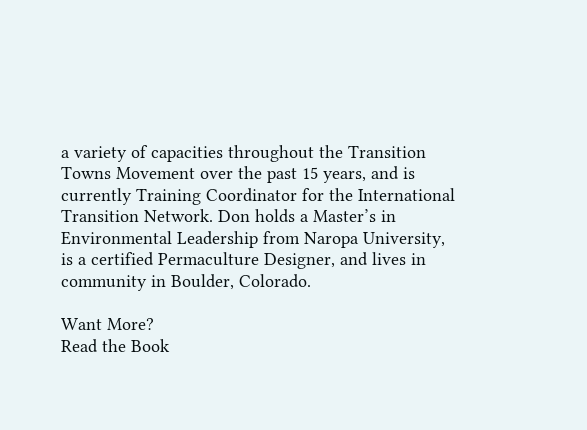a variety of capacities throughout the Transition Towns Movement over the past 15 years, and is currently Training Coordinator for the International Transition Network. Don holds a Master’s in Environmental Leadership from Naropa University, is a certified Permaculture Designer, and lives in community in Boulder, Colorado.

Want More?
Read the Book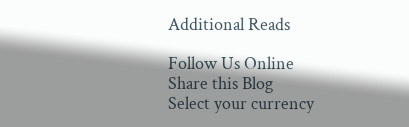Additional Reads

Follow Us Online
Share this Blog
Select your currency